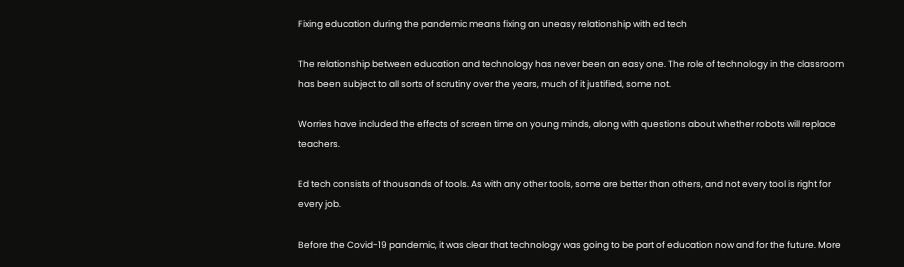Fixing education during the pandemic means fixing an uneasy relationship with ed tech

The relationship between education and technology has never been an easy one. The role of technology in the classroom has been subject to all sorts of scrutiny over the years, much of it justified, some not.

Worries have included the effects of screen time on young minds, along with questions about whether robots will replace teachers.

Ed tech consists of thousands of tools. As with any other tools, some are better than others, and not every tool is right for every job.

Before the Covid-19 pandemic, it was clear that technology was going to be part of education now and for the future. More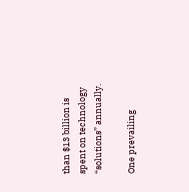than $13 billion is spent on technology “solutions” annually.

One prevailing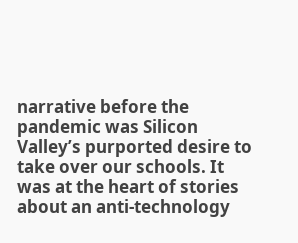narrative before the pandemic was Silicon Valley’s purported desire to take over our schools. It was at the heart of stories about an anti-technology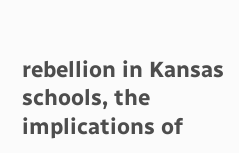rebellion in Kansas schools, the implications of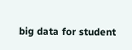big data for student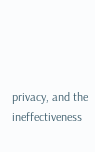privacy, and the ineffectiveness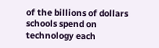of the billions of dollars schools spend on technology each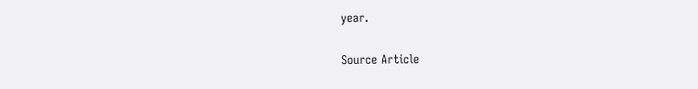year.

Source Article